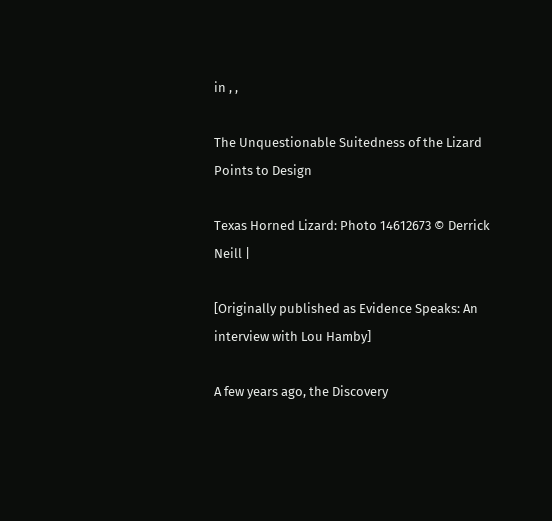in , ,

The Unquestionable Suitedness of the Lizard Points to Design

Texas Horned Lizard: Photo 14612673 © Derrick Neill |

[Originally published as Evidence Speaks: An interview with Lou Hamby]

A few years ago, the Discovery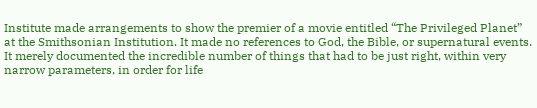Institute made arrangements to show the premier of a movie entitled “The Privileged Planet” at the Smithsonian Institution. It made no references to God, the Bible, or supernatural events. It merely documented the incredible number of things that had to be just right, within very narrow parameters, in order for life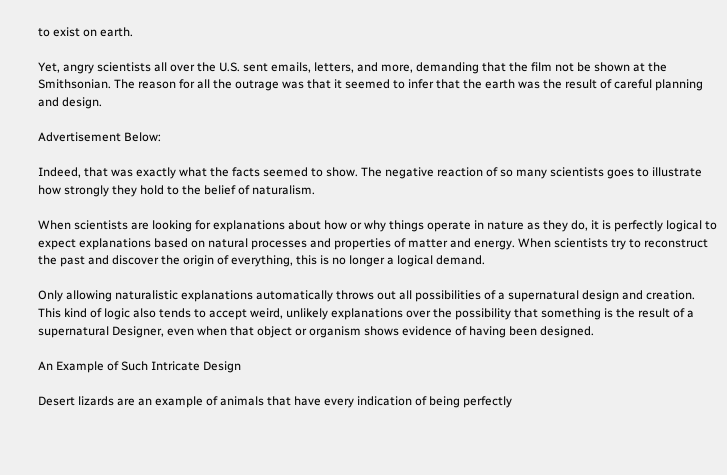to exist on earth.

Yet, angry scientists all over the U.S. sent emails, letters, and more, demanding that the film not be shown at the Smithsonian. The reason for all the outrage was that it seemed to infer that the earth was the result of careful planning and design.

Advertisement Below:

Indeed, that was exactly what the facts seemed to show. The negative reaction of so many scientists goes to illustrate how strongly they hold to the belief of naturalism.

When scientists are looking for explanations about how or why things operate in nature as they do, it is perfectly logical to expect explanations based on natural processes and properties of matter and energy. When scientists try to reconstruct the past and discover the origin of everything, this is no longer a logical demand.

Only allowing naturalistic explanations automatically throws out all possibilities of a supernatural design and creation. This kind of logic also tends to accept weird, unlikely explanations over the possibility that something is the result of a supernatural Designer, even when that object or organism shows evidence of having been designed.

An Example of Such Intricate Design

Desert lizards are an example of animals that have every indication of being perfectly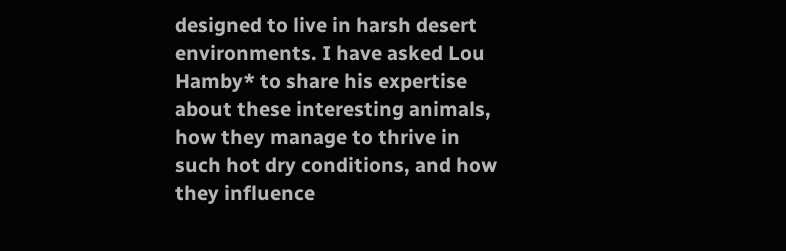designed to live in harsh desert environments. I have asked Lou Hamby* to share his expertise about these interesting animals, how they manage to thrive in such hot dry conditions, and how they influence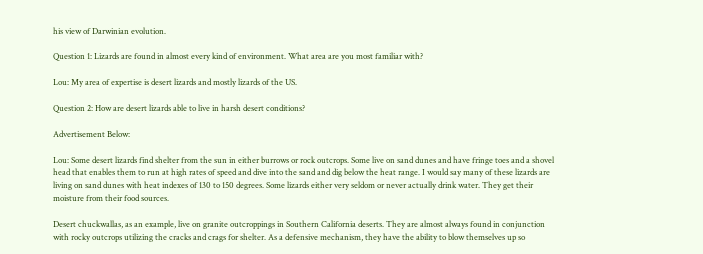his view of Darwinian evolution.

Question 1: Lizards are found in almost every kind of environment. What area are you most familiar with?

Lou: My area of expertise is desert lizards and mostly lizards of the US.

Question 2: How are desert lizards able to live in harsh desert conditions?

Advertisement Below:

Lou: Some desert lizards find shelter from the sun in either burrows or rock outcrops. Some live on sand dunes and have fringe toes and a shovel head that enables them to run at high rates of speed and dive into the sand and dig below the heat range. I would say many of these lizards are living on sand dunes with heat indexes of 130 to 150 degrees. Some lizards either very seldom or never actually drink water. They get their moisture from their food sources.

Desert chuckwallas, as an example, live on granite outcroppings in Southern California deserts. They are almost always found in conjunction with rocky outcrops utilizing the cracks and crags for shelter. As a defensive mechanism, they have the ability to blow themselves up so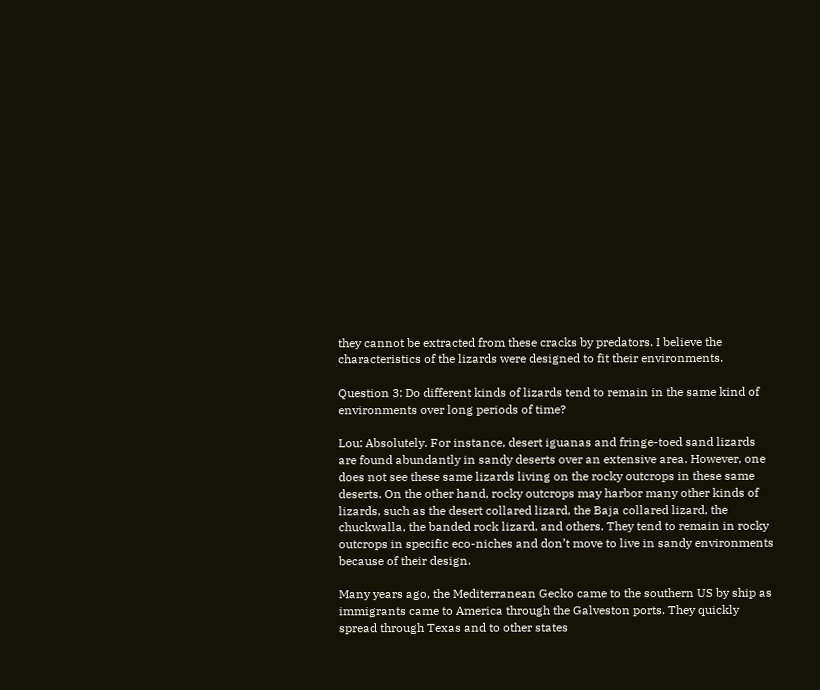they cannot be extracted from these cracks by predators. I believe the characteristics of the lizards were designed to fit their environments.

Question 3: Do different kinds of lizards tend to remain in the same kind of environments over long periods of time?

Lou: Absolutely. For instance, desert iguanas and fringe-toed sand lizards are found abundantly in sandy deserts over an extensive area. However, one does not see these same lizards living on the rocky outcrops in these same deserts. On the other hand, rocky outcrops may harbor many other kinds of lizards, such as the desert collared lizard, the Baja collared lizard, the chuckwalla, the banded rock lizard, and others. They tend to remain in rocky outcrops in specific eco-niches and don’t move to live in sandy environments because of their design.

Many years ago, the Mediterranean Gecko came to the southern US by ship as immigrants came to America through the Galveston ports. They quickly spread through Texas and to other states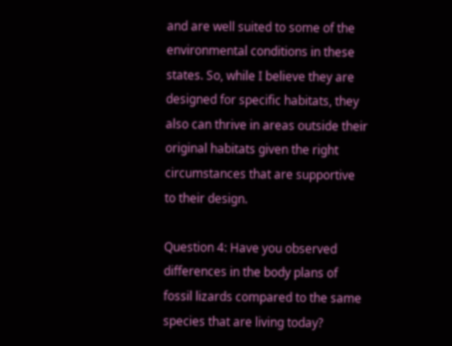and are well suited to some of the environmental conditions in these states. So, while I believe they are designed for specific habitats, they also can thrive in areas outside their original habitats given the right circumstances that are supportive to their design.

Question 4: Have you observed differences in the body plans of fossil lizards compared to the same species that are living today?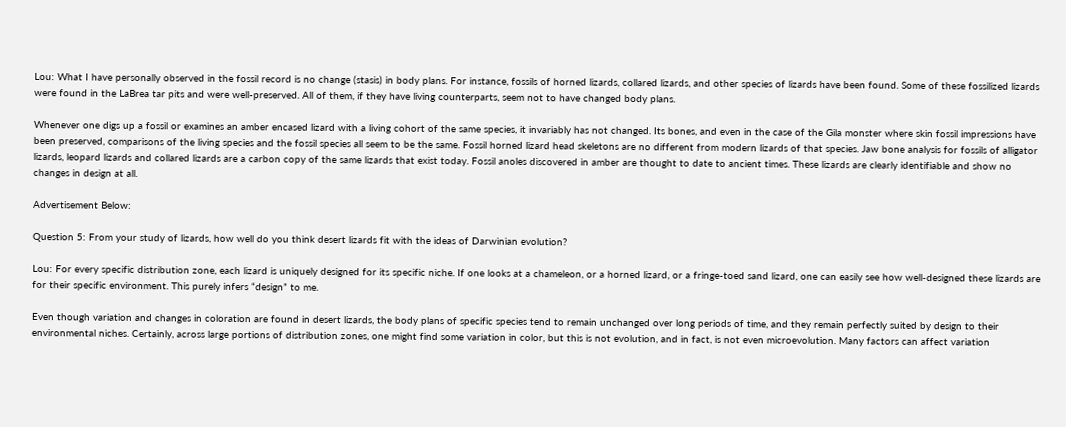Lou: What I have personally observed in the fossil record is no change (stasis) in body plans. For instance, fossils of horned lizards, collared lizards, and other species of lizards have been found. Some of these fossilized lizards were found in the LaBrea tar pits and were well-preserved. All of them, if they have living counterparts, seem not to have changed body plans.

Whenever one digs up a fossil or examines an amber encased lizard with a living cohort of the same species, it invariably has not changed. Its bones, and even in the case of the Gila monster where skin fossil impressions have been preserved, comparisons of the living species and the fossil species all seem to be the same. Fossil horned lizard head skeletons are no different from modern lizards of that species. Jaw bone analysis for fossils of alligator lizards, leopard lizards and collared lizards are a carbon copy of the same lizards that exist today. Fossil anoles discovered in amber are thought to date to ancient times. These lizards are clearly identifiable and show no changes in design at all.

Advertisement Below:

Question 5: From your study of lizards, how well do you think desert lizards fit with the ideas of Darwinian evolution?

Lou: For every specific distribution zone, each lizard is uniquely designed for its specific niche. If one looks at a chameleon, or a horned lizard, or a fringe-toed sand lizard, one can easily see how well-designed these lizards are for their specific environment. This purely infers “design” to me.

Even though variation and changes in coloration are found in desert lizards, the body plans of specific species tend to remain unchanged over long periods of time, and they remain perfectly suited by design to their environmental niches. Certainly, across large portions of distribution zones, one might find some variation in color, but this is not evolution, and in fact, is not even microevolution. Many factors can affect variation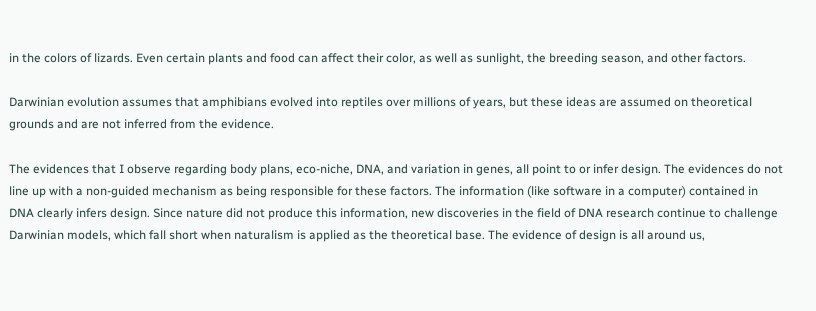in the colors of lizards. Even certain plants and food can affect their color, as well as sunlight, the breeding season, and other factors.

Darwinian evolution assumes that amphibians evolved into reptiles over millions of years, but these ideas are assumed on theoretical grounds and are not inferred from the evidence.

The evidences that I observe regarding body plans, eco-niche, DNA, and variation in genes, all point to or infer design. The evidences do not line up with a non-guided mechanism as being responsible for these factors. The information (like software in a computer) contained in DNA clearly infers design. Since nature did not produce this information, new discoveries in the field of DNA research continue to challenge Darwinian models, which fall short when naturalism is applied as the theoretical base. The evidence of design is all around us,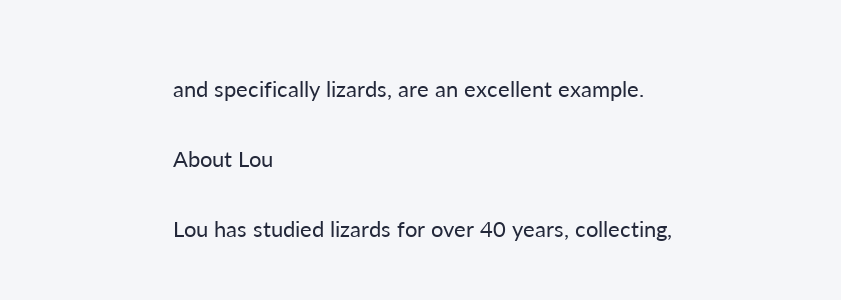and specifically lizards, are an excellent example.

About Lou

Lou has studied lizards for over 40 years, collecting,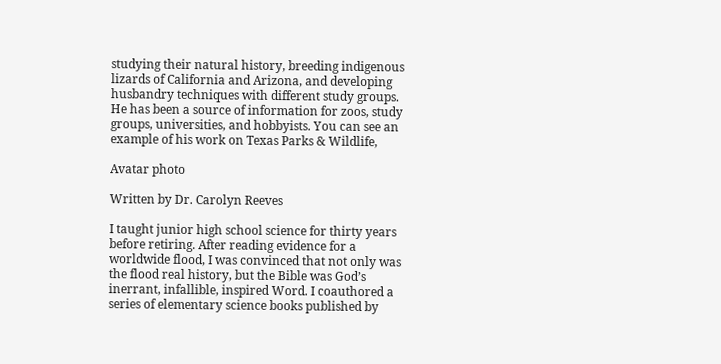studying their natural history, breeding indigenous lizards of California and Arizona, and developing husbandry techniques with different study groups. He has been a source of information for zoos, study groups, universities, and hobbyists. You can see an example of his work on Texas Parks & Wildlife,

Avatar photo

Written by Dr. Carolyn Reeves

I taught junior high school science for thirty years before retiring. After reading evidence for a worldwide flood, I was convinced that not only was the flood real history, but the Bible was God’s inerrant, infallible, inspired Word. I coauthored a series of elementary science books published by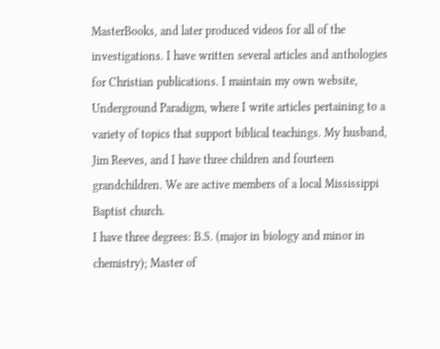MasterBooks, and later produced videos for all of the investigations. I have written several articles and anthologies for Christian publications. I maintain my own website, Underground Paradigm, where I write articles pertaining to a variety of topics that support biblical teachings. My husband, Jim Reeves, and I have three children and fourteen grandchildren. We are active members of a local Mississippi Baptist church.
I have three degrees: B.S. (major in biology and minor in chemistry); Master of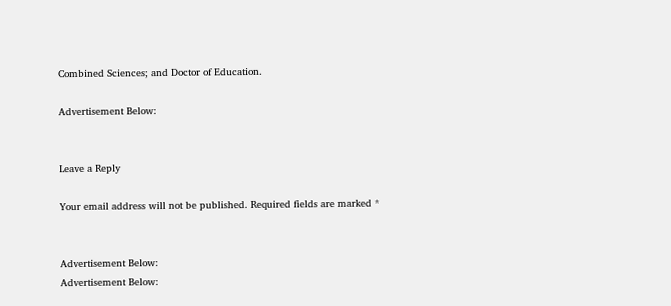Combined Sciences; and Doctor of Education.

Advertisement Below:


Leave a Reply

Your email address will not be published. Required fields are marked *


Advertisement Below:
Advertisement Below: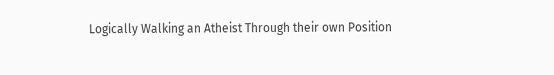Logically Walking an Atheist Through their own Position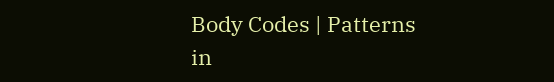Body Codes | Patterns in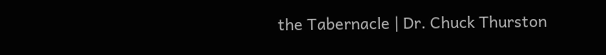the Tabernacle | Dr. Chuck Thurston